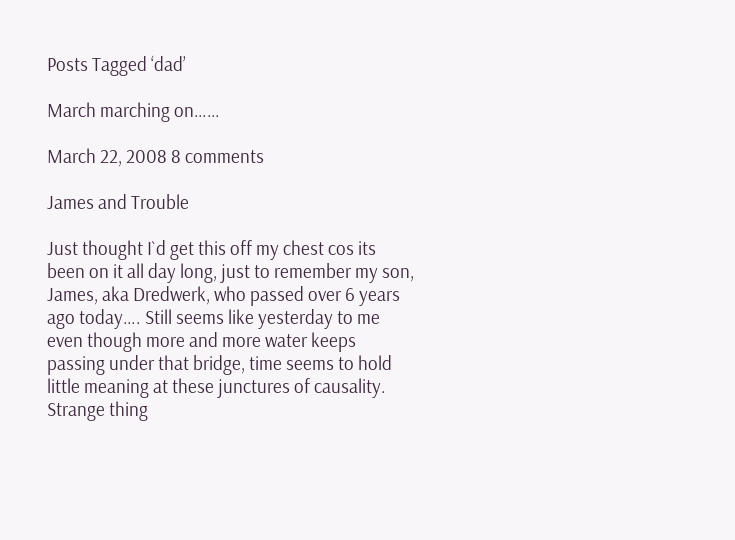Posts Tagged ‘dad’

March marching on……

March 22, 2008 8 comments

James and Trouble

Just thought I`d get this off my chest cos its been on it all day long, just to remember my son, James, aka Dredwerk, who passed over 6 years ago today…. Still seems like yesterday to me even though more and more water keeps passing under that bridge, time seems to hold little meaning at these junctures of causality. Strange thing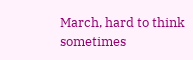March, hard to think sometimes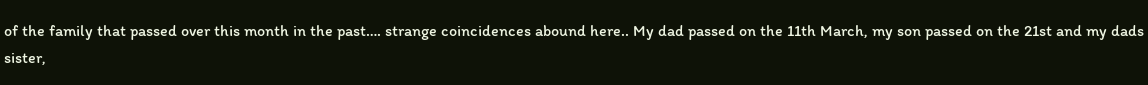of the family that passed over this month in the past…. strange coincidences abound here.. My dad passed on the 11th March, my son passed on the 21st and my dads sister,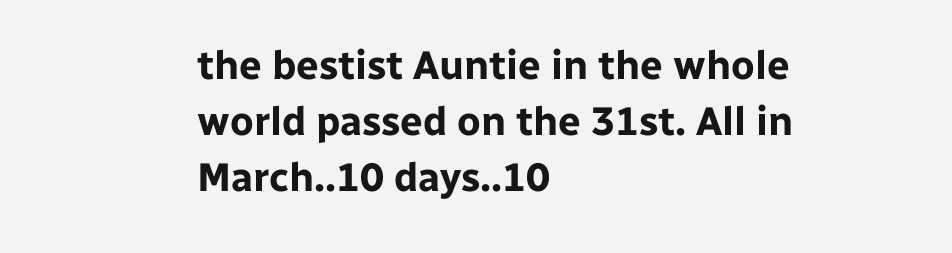the bestist Auntie in the whole world passed on the 31st. All in March..10 days..10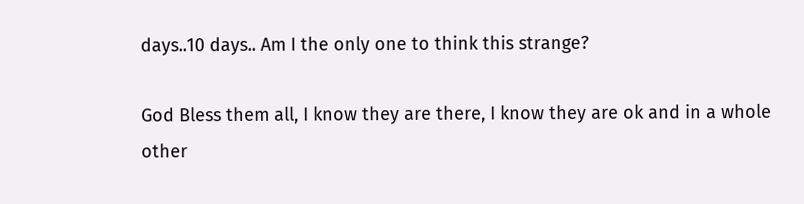days..10 days.. Am I the only one to think this strange?

God Bless them all, I know they are there, I know they are ok and in a whole other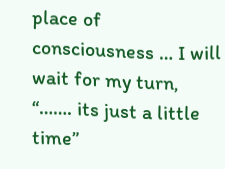place of  consciousness … I will wait for my turn, “……. its just a little time”